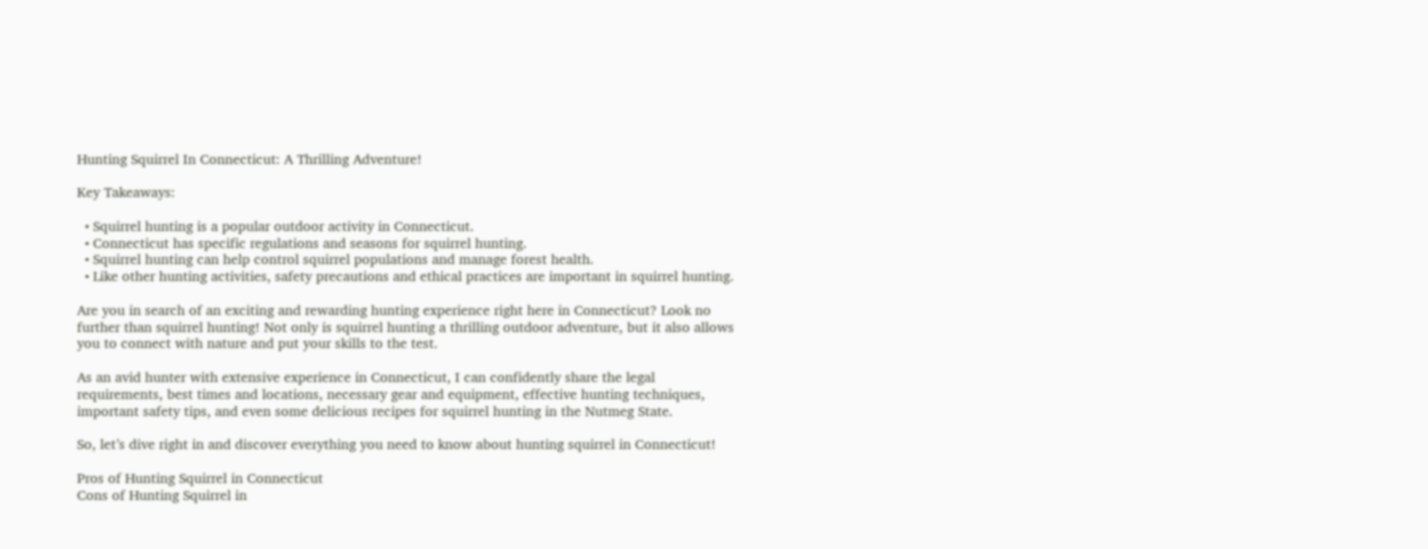Hunting Squirrel In Connecticut: A Thrilling Adventure!

Key Takeaways:

  • Squirrel hunting is a popular outdoor activity in Connecticut.
  • Connecticut has specific regulations and seasons for squirrel hunting.
  • Squirrel hunting can help control squirrel populations and manage forest health.
  • Like other hunting activities, safety precautions and ethical practices are important in squirrel hunting.

Are you in search of an exciting and rewarding hunting experience right here in Connecticut? Look no further than squirrel hunting! Not only is squirrel hunting a thrilling outdoor adventure, but it also allows you to connect with nature and put your skills to the test.

As an avid hunter with extensive experience in Connecticut, I can confidently share the legal requirements, best times and locations, necessary gear and equipment, effective hunting techniques, important safety tips, and even some delicious recipes for squirrel hunting in the Nutmeg State.

So, let’s dive right in and discover everything you need to know about hunting squirrel in Connecticut!

Pros of Hunting Squirrel in Connecticut
Cons of Hunting Squirrel in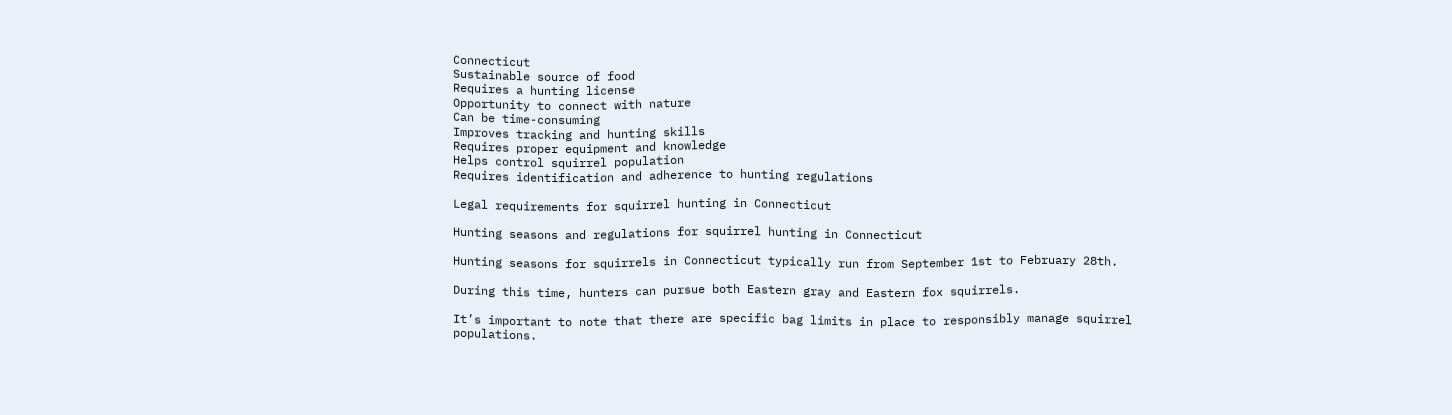Connecticut
Sustainable source of food
Requires a hunting license
Opportunity to connect with nature
Can be time-consuming
Improves tracking and hunting skills
Requires proper equipment and knowledge
Helps control squirrel population
Requires identification and adherence to hunting regulations

Legal requirements for squirrel hunting in Connecticut

Hunting seasons and regulations for squirrel hunting in Connecticut

Hunting seasons for squirrels in Connecticut typically run from September 1st to February 28th.

During this time, hunters can pursue both Eastern gray and Eastern fox squirrels.

It’s important to note that there are specific bag limits in place to responsibly manage squirrel populations.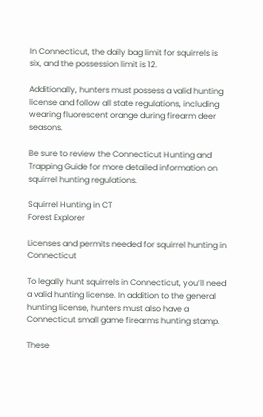In Connecticut, the daily bag limit for squirrels is six, and the possession limit is 12.

Additionally, hunters must possess a valid hunting license and follow all state regulations, including wearing fluorescent orange during firearm deer seasons.

Be sure to review the Connecticut Hunting and Trapping Guide for more detailed information on squirrel hunting regulations.

Squirrel Hunting in CT
Forest Explorer

Licenses and permits needed for squirrel hunting in Connecticut

To legally hunt squirrels in Connecticut, you’ll need a valid hunting license. In addition to the general hunting license, hunters must also have a Connecticut small game firearms hunting stamp.

These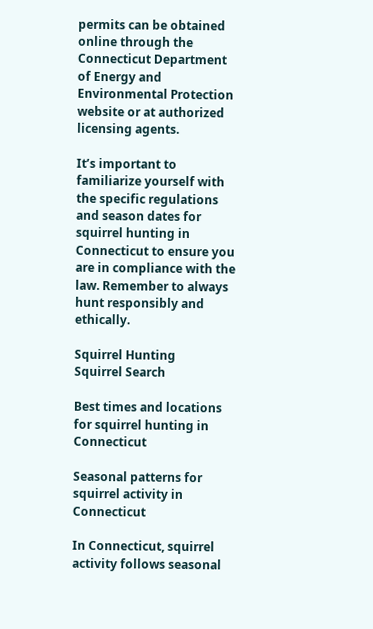permits can be obtained online through the Connecticut Department of Energy and Environmental Protection website or at authorized licensing agents.

It’s important to familiarize yourself with the specific regulations and season dates for squirrel hunting in Connecticut to ensure you are in compliance with the law. Remember to always hunt responsibly and ethically.

Squirrel Hunting
Squirrel Search

Best times and locations for squirrel hunting in Connecticut

Seasonal patterns for squirrel activity in Connecticut

In Connecticut, squirrel activity follows seasonal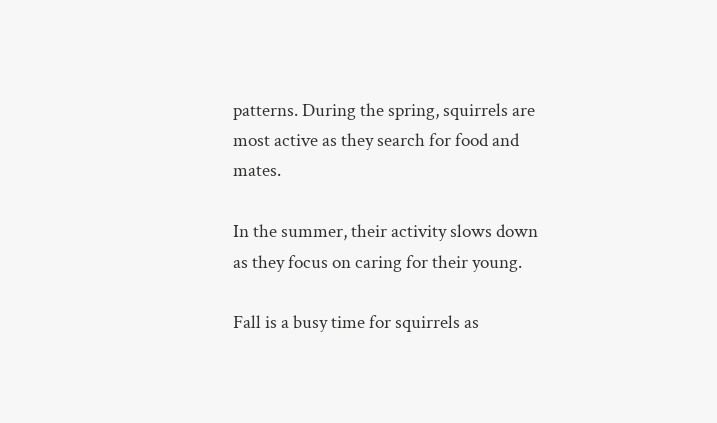patterns. During the spring, squirrels are most active as they search for food and mates.

In the summer, their activity slows down as they focus on caring for their young.

Fall is a busy time for squirrels as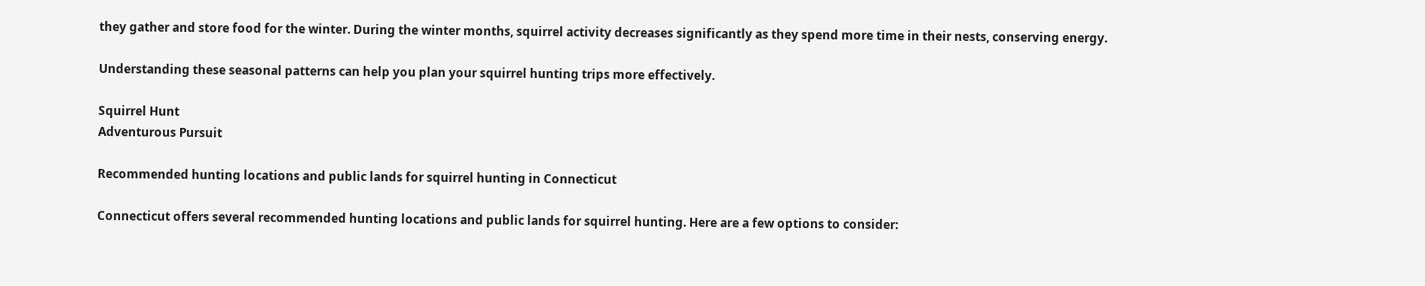they gather and store food for the winter. During the winter months, squirrel activity decreases significantly as they spend more time in their nests, conserving energy.

Understanding these seasonal patterns can help you plan your squirrel hunting trips more effectively.

Squirrel Hunt
Adventurous Pursuit

Recommended hunting locations and public lands for squirrel hunting in Connecticut

Connecticut offers several recommended hunting locations and public lands for squirrel hunting. Here are a few options to consider: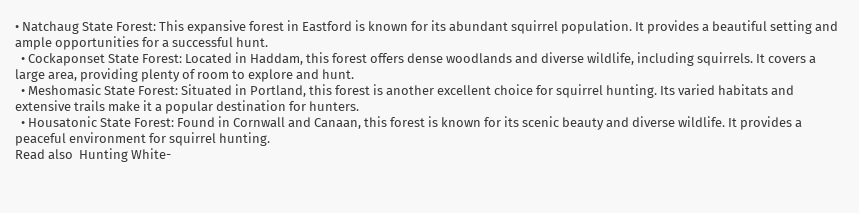• Natchaug State Forest: This expansive forest in Eastford is known for its abundant squirrel population. It provides a beautiful setting and ample opportunities for a successful hunt.
  • Cockaponset State Forest: Located in Haddam, this forest offers dense woodlands and diverse wildlife, including squirrels. It covers a large area, providing plenty of room to explore and hunt.
  • Meshomasic State Forest: Situated in Portland, this forest is another excellent choice for squirrel hunting. Its varied habitats and extensive trails make it a popular destination for hunters.
  • Housatonic State Forest: Found in Cornwall and Canaan, this forest is known for its scenic beauty and diverse wildlife. It provides a peaceful environment for squirrel hunting.
Read also  Hunting White-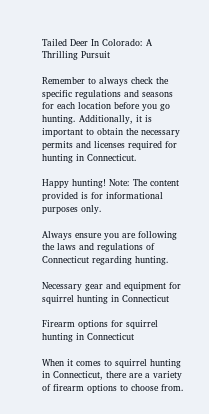Tailed Deer In Colorado: A Thrilling Pursuit

Remember to always check the specific regulations and seasons for each location before you go hunting. Additionally, it is important to obtain the necessary permits and licenses required for hunting in Connecticut.

Happy hunting! Note: The content provided is for informational purposes only.

Always ensure you are following the laws and regulations of Connecticut regarding hunting.

Necessary gear and equipment for squirrel hunting in Connecticut

Firearm options for squirrel hunting in Connecticut

When it comes to squirrel hunting in Connecticut, there are a variety of firearm options to choose from.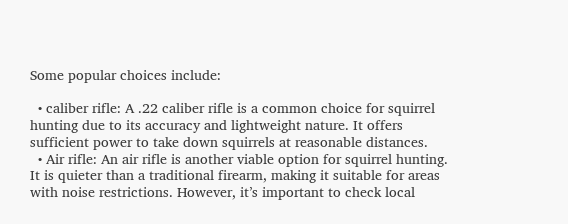Some popular choices include:

  • caliber rifle: A .22 caliber rifle is a common choice for squirrel hunting due to its accuracy and lightweight nature. It offers sufficient power to take down squirrels at reasonable distances.
  • Air rifle: An air rifle is another viable option for squirrel hunting. It is quieter than a traditional firearm, making it suitable for areas with noise restrictions. However, it’s important to check local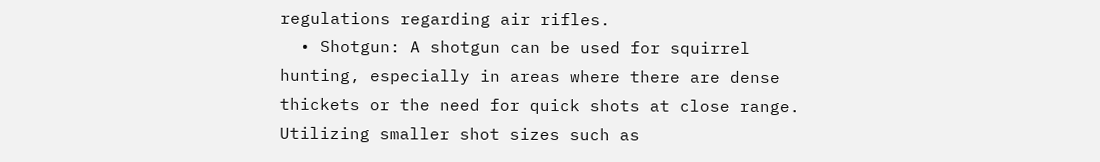regulations regarding air rifles.
  • Shotgun: A shotgun can be used for squirrel hunting, especially in areas where there are dense thickets or the need for quick shots at close range. Utilizing smaller shot sizes such as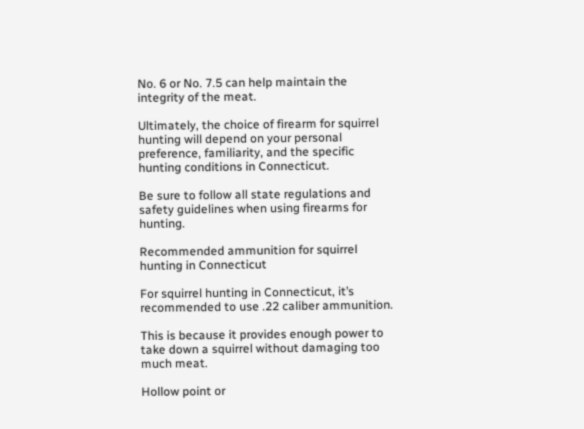No. 6 or No. 7.5 can help maintain the integrity of the meat.

Ultimately, the choice of firearm for squirrel hunting will depend on your personal preference, familiarity, and the specific hunting conditions in Connecticut.

Be sure to follow all state regulations and safety guidelines when using firearms for hunting.

Recommended ammunition for squirrel hunting in Connecticut

For squirrel hunting in Connecticut, it’s recommended to use .22 caliber ammunition.

This is because it provides enough power to take down a squirrel without damaging too much meat.

Hollow point or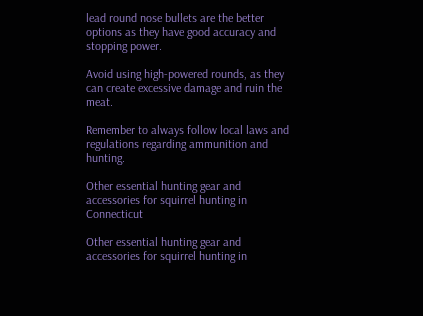lead round nose bullets are the better options as they have good accuracy and stopping power.

Avoid using high-powered rounds, as they can create excessive damage and ruin the meat.

Remember to always follow local laws and regulations regarding ammunition and hunting.

Other essential hunting gear and accessories for squirrel hunting in Connecticut

Other essential hunting gear and accessories for squirrel hunting in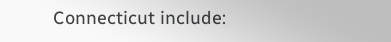Connecticut include: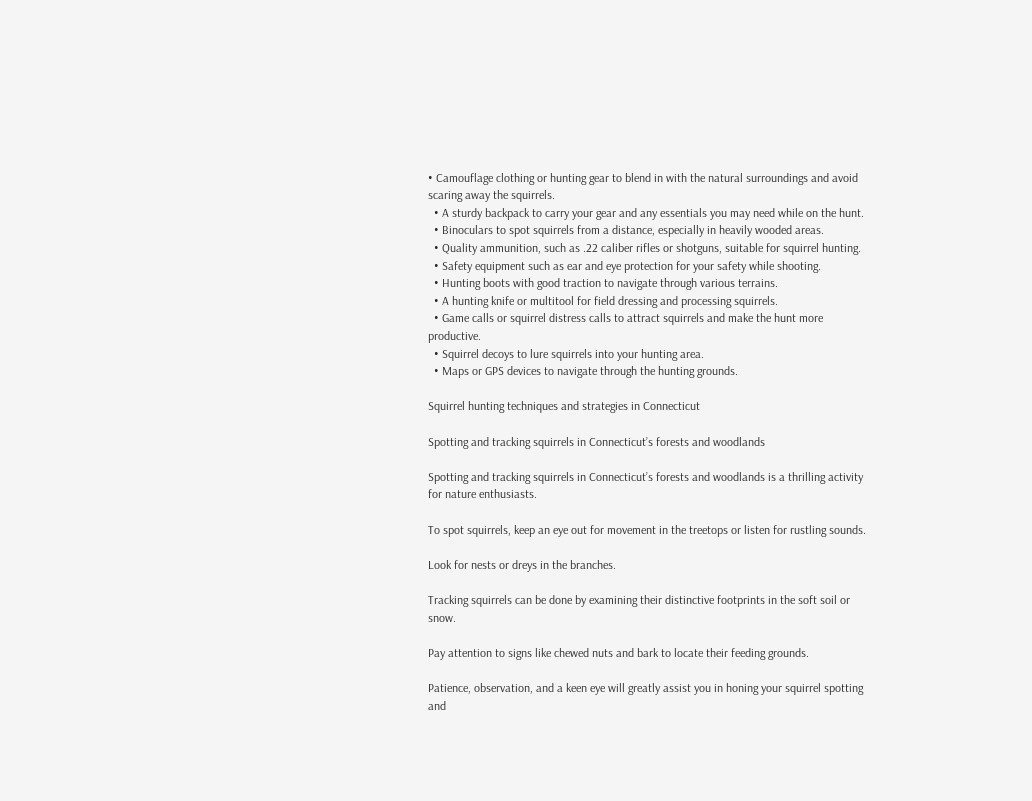• Camouflage clothing or hunting gear to blend in with the natural surroundings and avoid scaring away the squirrels.
  • A sturdy backpack to carry your gear and any essentials you may need while on the hunt.
  • Binoculars to spot squirrels from a distance, especially in heavily wooded areas.
  • Quality ammunition, such as .22 caliber rifles or shotguns, suitable for squirrel hunting.
  • Safety equipment such as ear and eye protection for your safety while shooting.
  • Hunting boots with good traction to navigate through various terrains.
  • A hunting knife or multitool for field dressing and processing squirrels.
  • Game calls or squirrel distress calls to attract squirrels and make the hunt more productive.
  • Squirrel decoys to lure squirrels into your hunting area.
  • Maps or GPS devices to navigate through the hunting grounds.

Squirrel hunting techniques and strategies in Connecticut

Spotting and tracking squirrels in Connecticut’s forests and woodlands

Spotting and tracking squirrels in Connecticut’s forests and woodlands is a thrilling activity for nature enthusiasts.

To spot squirrels, keep an eye out for movement in the treetops or listen for rustling sounds.

Look for nests or dreys in the branches.

Tracking squirrels can be done by examining their distinctive footprints in the soft soil or snow.

Pay attention to signs like chewed nuts and bark to locate their feeding grounds.

Patience, observation, and a keen eye will greatly assist you in honing your squirrel spotting and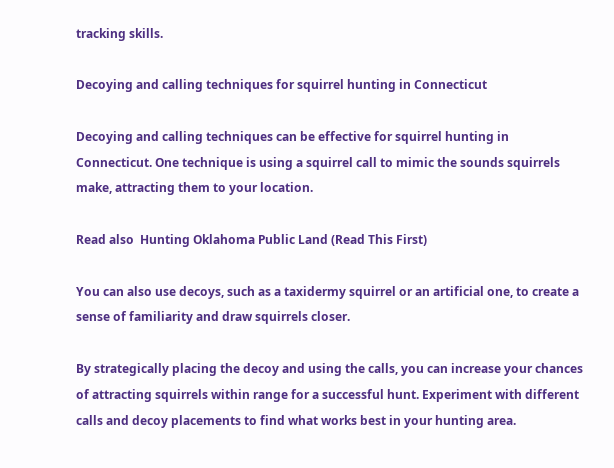tracking skills.

Decoying and calling techniques for squirrel hunting in Connecticut

Decoying and calling techniques can be effective for squirrel hunting in Connecticut. One technique is using a squirrel call to mimic the sounds squirrels make, attracting them to your location.

Read also  Hunting Oklahoma Public Land (Read This First)

You can also use decoys, such as a taxidermy squirrel or an artificial one, to create a sense of familiarity and draw squirrels closer.

By strategically placing the decoy and using the calls, you can increase your chances of attracting squirrels within range for a successful hunt. Experiment with different calls and decoy placements to find what works best in your hunting area.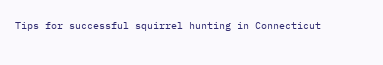Tips for successful squirrel hunting in Connecticut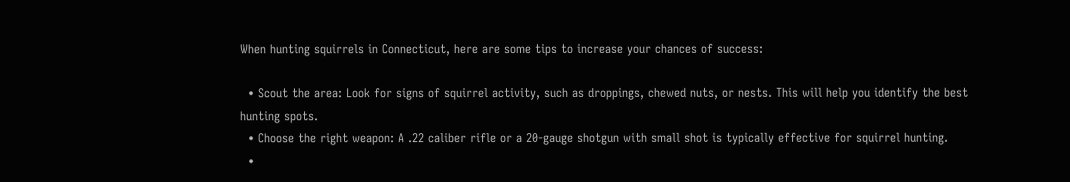When hunting squirrels in Connecticut, here are some tips to increase your chances of success:

  • Scout the area: Look for signs of squirrel activity, such as droppings, chewed nuts, or nests. This will help you identify the best hunting spots.
  • Choose the right weapon: A .22 caliber rifle or a 20-gauge shotgun with small shot is typically effective for squirrel hunting.
  •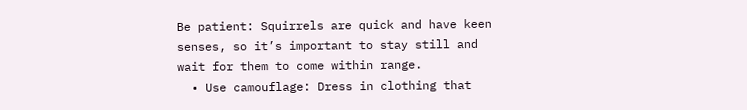Be patient: Squirrels are quick and have keen senses, so it’s important to stay still and wait for them to come within range.
  • Use camouflage: Dress in clothing that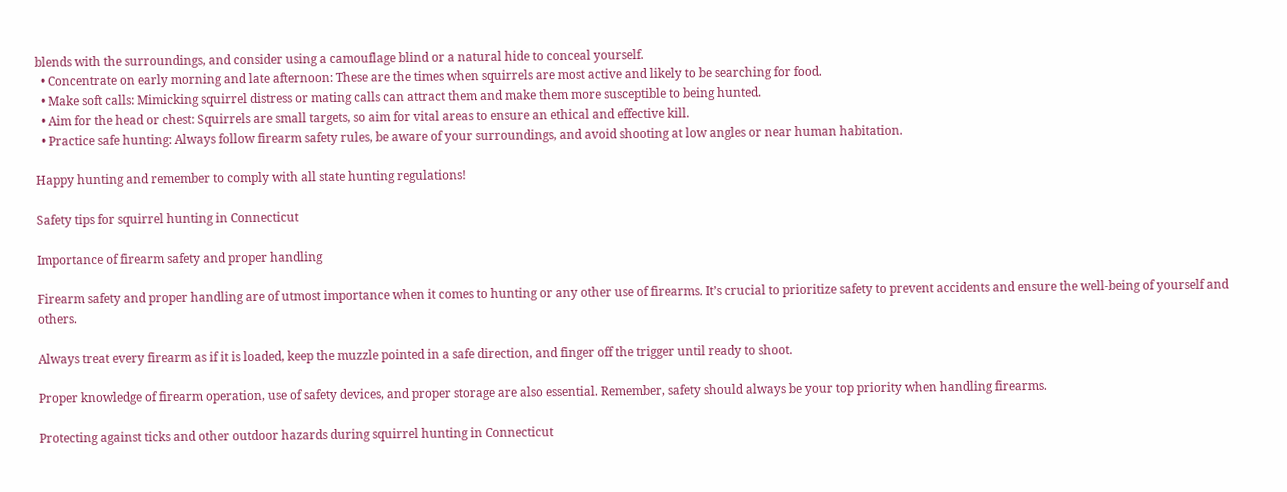blends with the surroundings, and consider using a camouflage blind or a natural hide to conceal yourself.
  • Concentrate on early morning and late afternoon: These are the times when squirrels are most active and likely to be searching for food.
  • Make soft calls: Mimicking squirrel distress or mating calls can attract them and make them more susceptible to being hunted.
  • Aim for the head or chest: Squirrels are small targets, so aim for vital areas to ensure an ethical and effective kill.
  • Practice safe hunting: Always follow firearm safety rules, be aware of your surroundings, and avoid shooting at low angles or near human habitation.

Happy hunting and remember to comply with all state hunting regulations!

Safety tips for squirrel hunting in Connecticut

Importance of firearm safety and proper handling

Firearm safety and proper handling are of utmost importance when it comes to hunting or any other use of firearms. It’s crucial to prioritize safety to prevent accidents and ensure the well-being of yourself and others.

Always treat every firearm as if it is loaded, keep the muzzle pointed in a safe direction, and finger off the trigger until ready to shoot.

Proper knowledge of firearm operation, use of safety devices, and proper storage are also essential. Remember, safety should always be your top priority when handling firearms.

Protecting against ticks and other outdoor hazards during squirrel hunting in Connecticut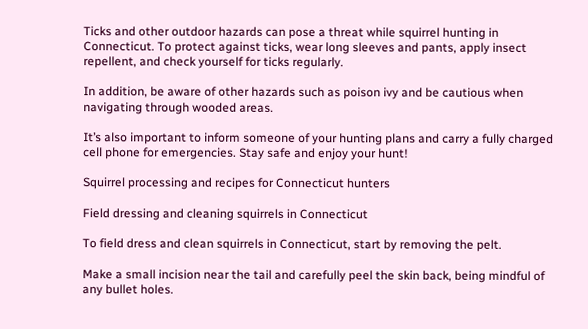Ticks and other outdoor hazards can pose a threat while squirrel hunting in Connecticut. To protect against ticks, wear long sleeves and pants, apply insect repellent, and check yourself for ticks regularly.

In addition, be aware of other hazards such as poison ivy and be cautious when navigating through wooded areas.

It’s also important to inform someone of your hunting plans and carry a fully charged cell phone for emergencies. Stay safe and enjoy your hunt!

Squirrel processing and recipes for Connecticut hunters

Field dressing and cleaning squirrels in Connecticut

To field dress and clean squirrels in Connecticut, start by removing the pelt.

Make a small incision near the tail and carefully peel the skin back, being mindful of any bullet holes.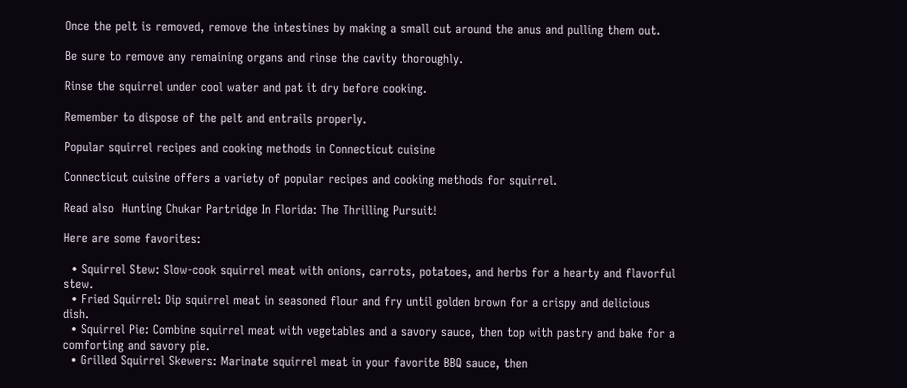Once the pelt is removed, remove the intestines by making a small cut around the anus and pulling them out.

Be sure to remove any remaining organs and rinse the cavity thoroughly.

Rinse the squirrel under cool water and pat it dry before cooking.

Remember to dispose of the pelt and entrails properly.

Popular squirrel recipes and cooking methods in Connecticut cuisine

Connecticut cuisine offers a variety of popular recipes and cooking methods for squirrel.

Read also  Hunting Chukar Partridge In Florida: The Thrilling Pursuit!

Here are some favorites:

  • Squirrel Stew: Slow-cook squirrel meat with onions, carrots, potatoes, and herbs for a hearty and flavorful stew.
  • Fried Squirrel: Dip squirrel meat in seasoned flour and fry until golden brown for a crispy and delicious dish.
  • Squirrel Pie: Combine squirrel meat with vegetables and a savory sauce, then top with pastry and bake for a comforting and savory pie.
  • Grilled Squirrel Skewers: Marinate squirrel meat in your favorite BBQ sauce, then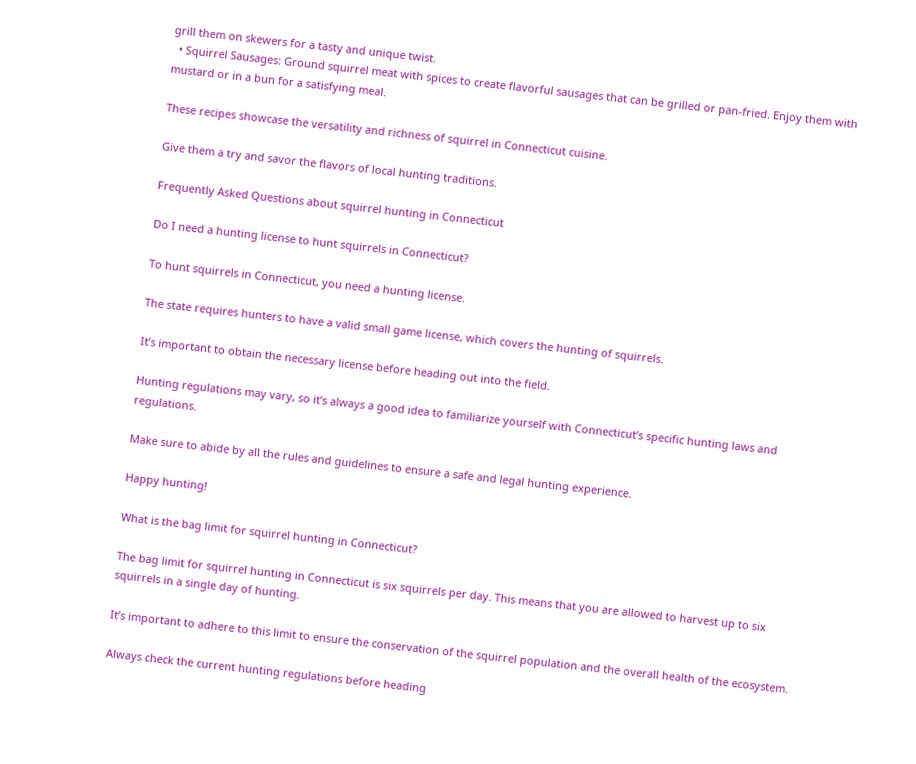grill them on skewers for a tasty and unique twist.
  • Squirrel Sausages: Ground squirrel meat with spices to create flavorful sausages that can be grilled or pan-fried. Enjoy them with mustard or in a bun for a satisfying meal.

These recipes showcase the versatility and richness of squirrel in Connecticut cuisine.

Give them a try and savor the flavors of local hunting traditions.

Frequently Asked Questions about squirrel hunting in Connecticut

Do I need a hunting license to hunt squirrels in Connecticut?

To hunt squirrels in Connecticut, you need a hunting license.

The state requires hunters to have a valid small game license, which covers the hunting of squirrels.

It’s important to obtain the necessary license before heading out into the field.

Hunting regulations may vary, so it’s always a good idea to familiarize yourself with Connecticut’s specific hunting laws and regulations.

Make sure to abide by all the rules and guidelines to ensure a safe and legal hunting experience.

Happy hunting!

What is the bag limit for squirrel hunting in Connecticut?

The bag limit for squirrel hunting in Connecticut is six squirrels per day. This means that you are allowed to harvest up to six squirrels in a single day of hunting.

It’s important to adhere to this limit to ensure the conservation of the squirrel population and the overall health of the ecosystem.

Always check the current hunting regulations before heading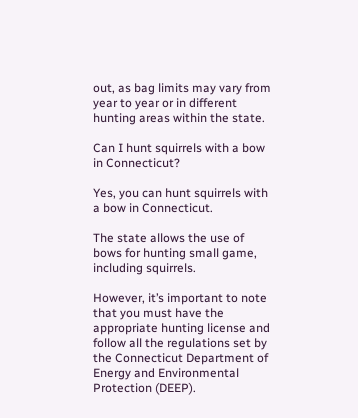out, as bag limits may vary from year to year or in different hunting areas within the state.

Can I hunt squirrels with a bow in Connecticut?

Yes, you can hunt squirrels with a bow in Connecticut.

The state allows the use of bows for hunting small game, including squirrels.

However, it’s important to note that you must have the appropriate hunting license and follow all the regulations set by the Connecticut Department of Energy and Environmental Protection (DEEP).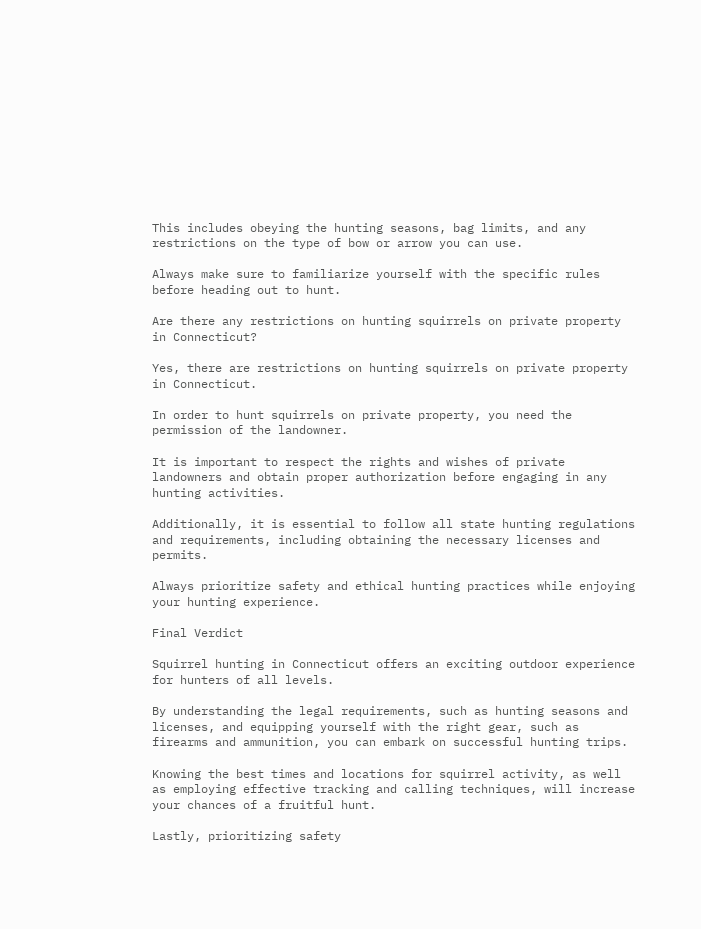This includes obeying the hunting seasons, bag limits, and any restrictions on the type of bow or arrow you can use.

Always make sure to familiarize yourself with the specific rules before heading out to hunt.

Are there any restrictions on hunting squirrels on private property in Connecticut?

Yes, there are restrictions on hunting squirrels on private property in Connecticut.

In order to hunt squirrels on private property, you need the permission of the landowner.

It is important to respect the rights and wishes of private landowners and obtain proper authorization before engaging in any hunting activities.

Additionally, it is essential to follow all state hunting regulations and requirements, including obtaining the necessary licenses and permits.

Always prioritize safety and ethical hunting practices while enjoying your hunting experience.

Final Verdict

Squirrel hunting in Connecticut offers an exciting outdoor experience for hunters of all levels.

By understanding the legal requirements, such as hunting seasons and licenses, and equipping yourself with the right gear, such as firearms and ammunition, you can embark on successful hunting trips.

Knowing the best times and locations for squirrel activity, as well as employing effective tracking and calling techniques, will increase your chances of a fruitful hunt.

Lastly, prioritizing safety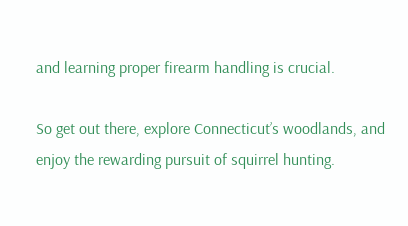and learning proper firearm handling is crucial.

So get out there, explore Connecticut’s woodlands, and enjoy the rewarding pursuit of squirrel hunting.